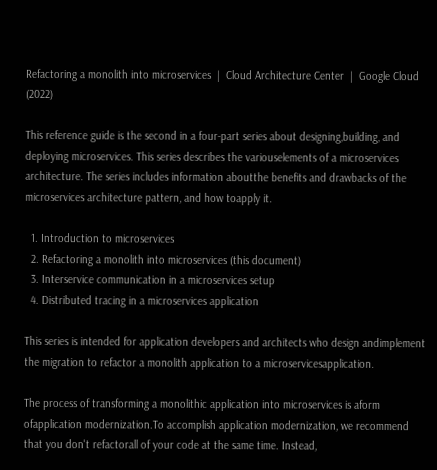Refactoring a monolith into microservices  |  Cloud Architecture Center  |  Google Cloud (2022)

This reference guide is the second in a four-part series about designing,building, and deploying microservices. This series describes the variouselements of a microservices architecture. The series includes information aboutthe benefits and drawbacks of the microservices architecture pattern, and how toapply it.

  1. Introduction to microservices
  2. Refactoring a monolith into microservices (this document)
  3. Interservice communication in a microservices setup
  4. Distributed tracing in a microservices application

This series is intended for application developers and architects who design andimplement the migration to refactor a monolith application to a microservicesapplication.

The process of transforming a monolithic application into microservices is aform ofapplication modernization.To accomplish application modernization, we recommend that you don't refactorall of your code at the same time. Instead,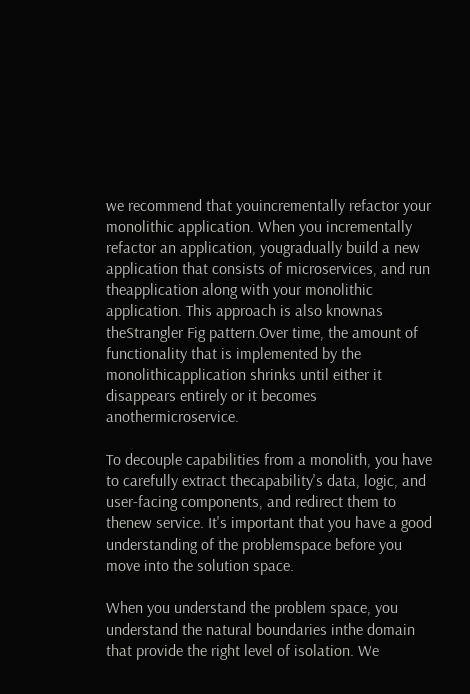we recommend that youincrementally refactor your monolithic application. When you incrementally refactor an application, yougradually build a new application that consists of microservices, and run theapplication along with your monolithic application. This approach is also knownas theStrangler Fig pattern.Over time, the amount of functionality that is implemented by the monolithicapplication shrinks until either it disappears entirely or it becomes anothermicroservice.

To decouple capabilities from a monolith, you have to carefully extract thecapability's data, logic, and user-facing components, and redirect them to thenew service. It's important that you have a good understanding of the problemspace before you move into the solution space.

When you understand the problem space, you understand the natural boundaries inthe domain that provide the right level of isolation. We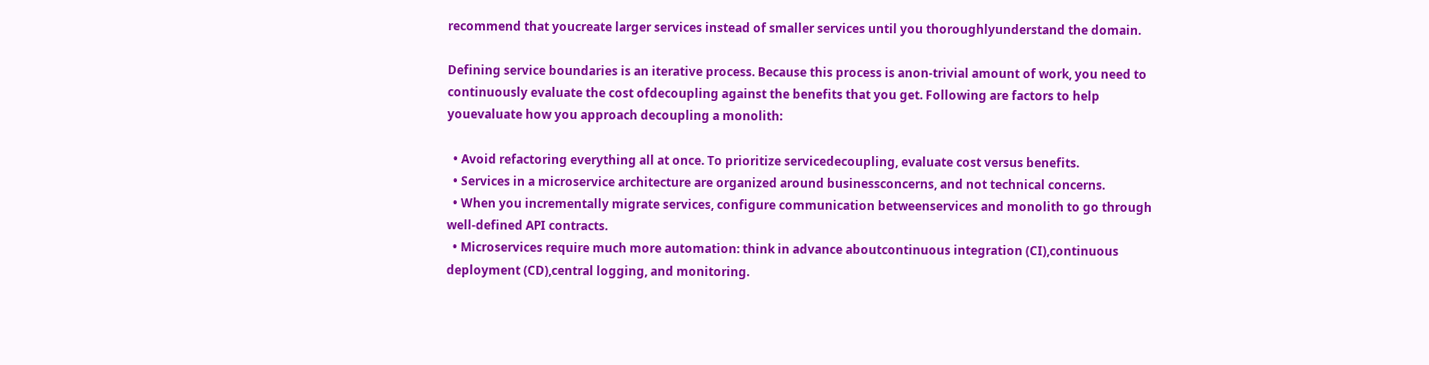recommend that youcreate larger services instead of smaller services until you thoroughlyunderstand the domain.

Defining service boundaries is an iterative process. Because this process is anon-trivial amount of work, you need to continuously evaluate the cost ofdecoupling against the benefits that you get. Following are factors to help youevaluate how you approach decoupling a monolith:

  • Avoid refactoring everything all at once. To prioritize servicedecoupling, evaluate cost versus benefits.
  • Services in a microservice architecture are organized around businessconcerns, and not technical concerns.
  • When you incrementally migrate services, configure communication betweenservices and monolith to go through well-defined API contracts.
  • Microservices require much more automation: think in advance aboutcontinuous integration (CI),continuous deployment (CD),central logging, and monitoring.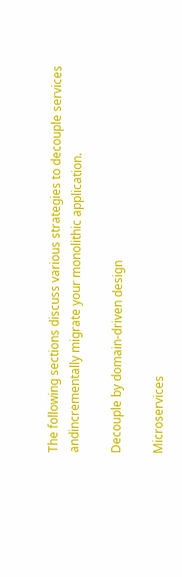The following sections discuss various strategies to decouple services andincrementally migrate your monolithic application.

Decouple by domain-driven design

Microservices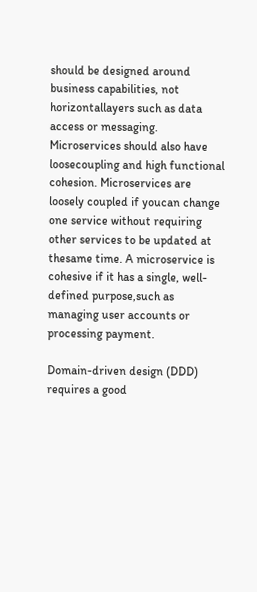should be designed around business capabilities, not horizontallayers such as data access or messaging. Microservices should also have loosecoupling and high functional cohesion. Microservices are loosely coupled if youcan change one service without requiring other services to be updated at thesame time. A microservice is cohesive if it has a single, well-defined purpose,such as managing user accounts or processing payment.

Domain-driven design (DDD) requires a good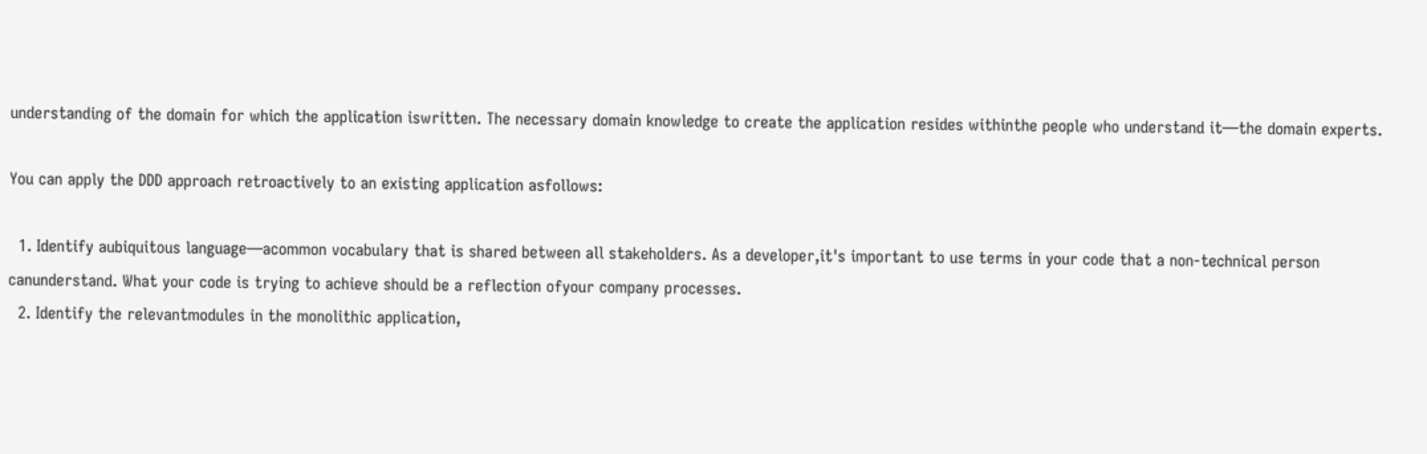understanding of the domain for which the application iswritten. The necessary domain knowledge to create the application resides withinthe people who understand it—the domain experts.

You can apply the DDD approach retroactively to an existing application asfollows:

  1. Identify aubiquitous language—acommon vocabulary that is shared between all stakeholders. As a developer,it's important to use terms in your code that a non-technical person canunderstand. What your code is trying to achieve should be a reflection ofyour company processes.
  2. Identify the relevantmodules in the monolithic application,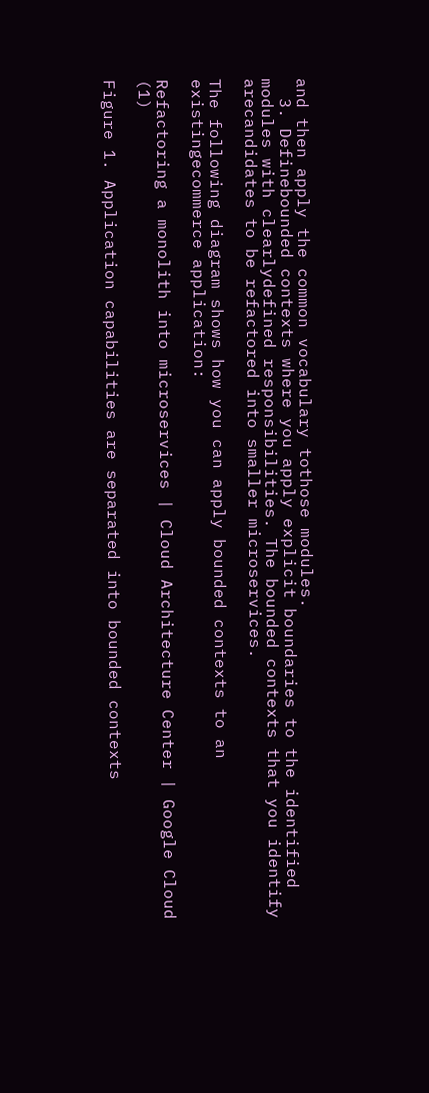and then apply the common vocabulary tothose modules.
  3. Definebounded contexts where you apply explicit boundaries to the identified modules with clearlydefined responsibilities. The bounded contexts that you identify arecandidates to be refactored into smaller microservices.

The following diagram shows how you can apply bounded contexts to an existingecommerce application:

Refactoring a monolith into microservices | Cloud Architecture Center | Google Cloud (1)

Figure 1. Application capabilities are separated into bounded contexts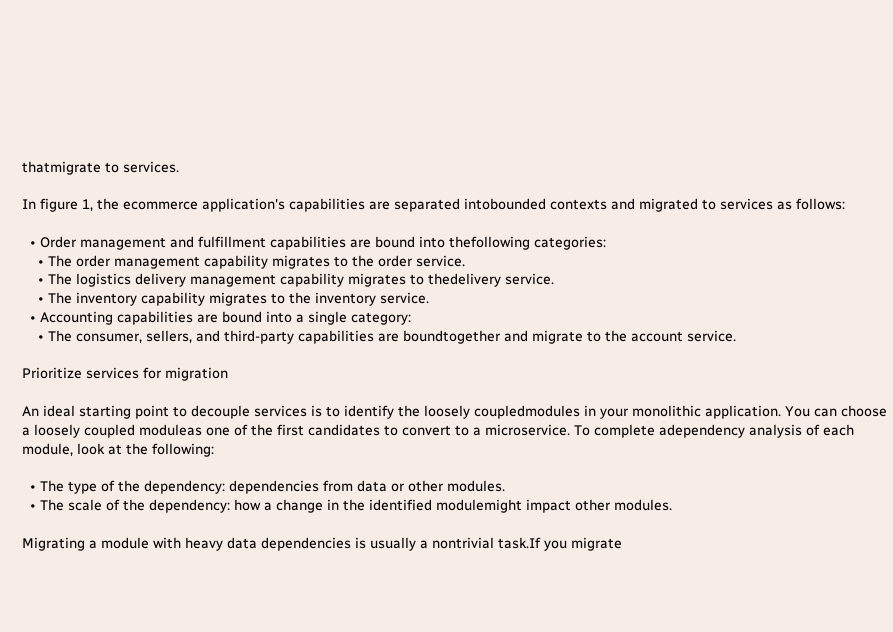thatmigrate to services.

In figure 1, the ecommerce application's capabilities are separated intobounded contexts and migrated to services as follows:

  • Order management and fulfillment capabilities are bound into thefollowing categories:
    • The order management capability migrates to the order service.
    • The logistics delivery management capability migrates to thedelivery service.
    • The inventory capability migrates to the inventory service.
  • Accounting capabilities are bound into a single category:
    • The consumer, sellers, and third-party capabilities are boundtogether and migrate to the account service.

Prioritize services for migration

An ideal starting point to decouple services is to identify the loosely coupledmodules in your monolithic application. You can choose a loosely coupled moduleas one of the first candidates to convert to a microservice. To complete adependency analysis of each module, look at the following:

  • The type of the dependency: dependencies from data or other modules.
  • The scale of the dependency: how a change in the identified modulemight impact other modules.

Migrating a module with heavy data dependencies is usually a nontrivial task.If you migrate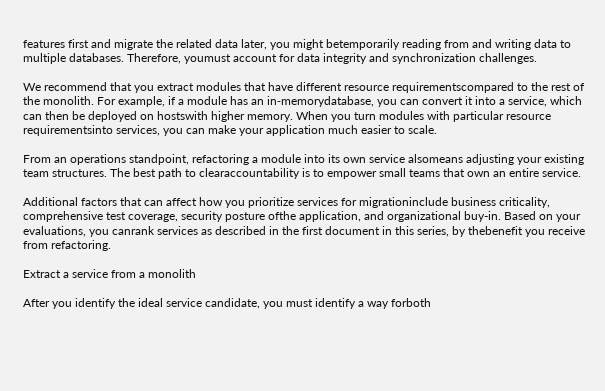features first and migrate the related data later, you might betemporarily reading from and writing data to multiple databases. Therefore, youmust account for data integrity and synchronization challenges.

We recommend that you extract modules that have different resource requirementscompared to the rest of the monolith. For example, if a module has an in‑memorydatabase, you can convert it into a service, which can then be deployed on hostswith higher memory. When you turn modules with particular resource requirementsinto services, you can make your application much easier to scale.

From an operations standpoint, refactoring a module into its own service alsomeans adjusting your existing team structures. The best path to clearaccountability is to empower small teams that own an entire service.

Additional factors that can affect how you prioritize services for migrationinclude business criticality, comprehensive test coverage, security posture ofthe application, and organizational buy-in. Based on your evaluations, you canrank services as described in the first document in this series, by thebenefit you receive from refactoring.

Extract a service from a monolith

After you identify the ideal service candidate, you must identify a way forboth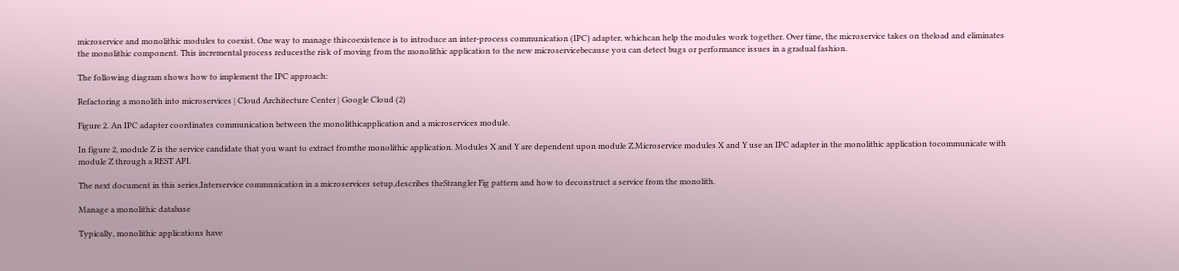microservice and monolithic modules to coexist. One way to manage thiscoexistence is to introduce an inter-process communication (IPC) adapter, whichcan help the modules work together. Over time, the microservice takes on theload and eliminates the monolithic component. This incremental process reducesthe risk of moving from the monolithic application to the new microservicebecause you can detect bugs or performance issues in a gradual fashion.

The following diagram shows how to implement the IPC approach:

Refactoring a monolith into microservices | Cloud Architecture Center | Google Cloud (2)

Figure 2. An IPC adapter coordinates communication between the monolithicapplication and a microservices module.

In figure 2, module Z is the service candidate that you want to extract fromthe monolithic application. Modules X and Y are dependent upon module Z.Microservice modules X and Y use an IPC adapter in the monolithic application tocommunicate with module Z through a REST API.

The next document in this series,Interservice communication in a microservices setup,describes theStrangler Fig pattern and how to deconstruct a service from the monolith.

Manage a monolithic database

Typically, monolithic applications have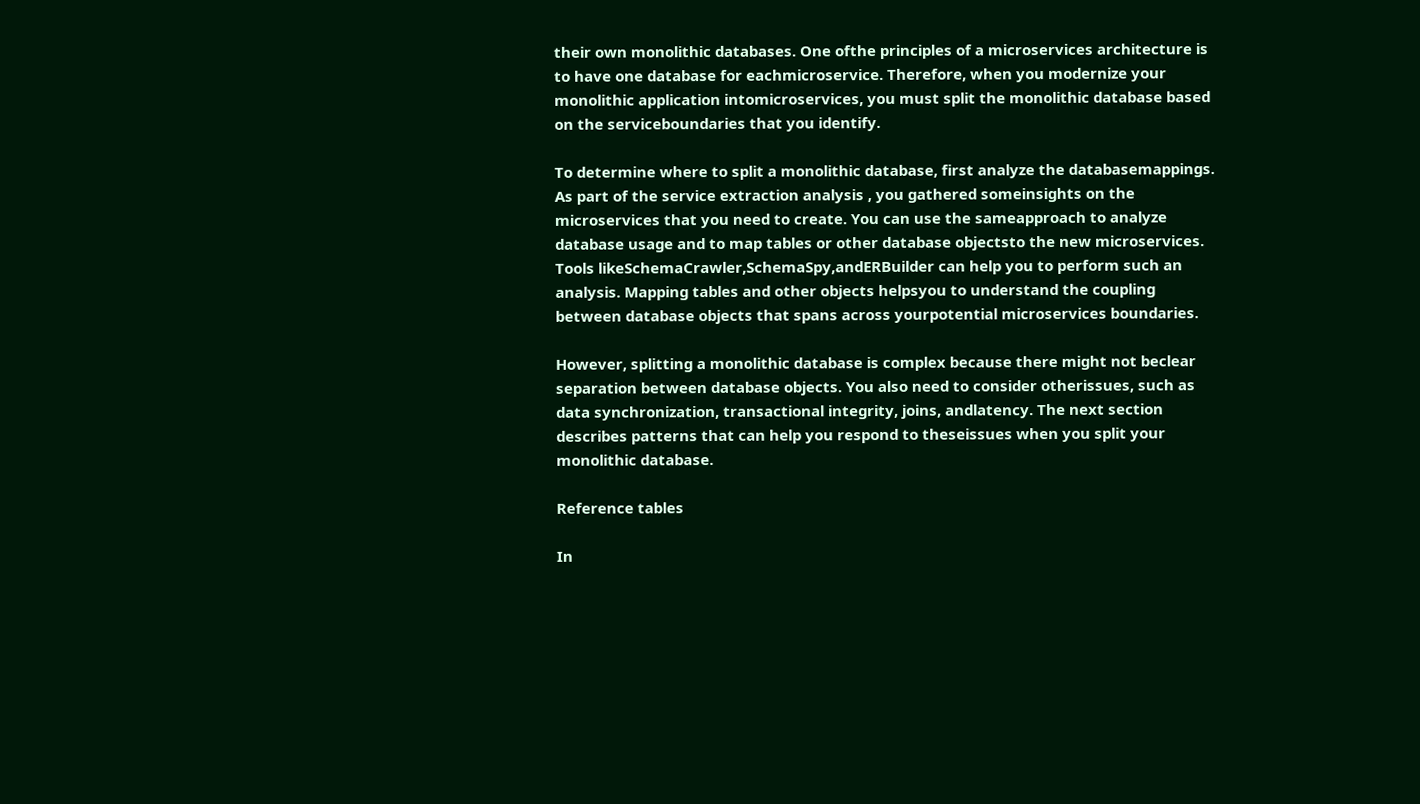their own monolithic databases. One ofthe principles of a microservices architecture is to have one database for eachmicroservice. Therefore, when you modernize your monolithic application intomicroservices, you must split the monolithic database based on the serviceboundaries that you identify.

To determine where to split a monolithic database, first analyze the databasemappings. As part of the service extraction analysis , you gathered someinsights on the microservices that you need to create. You can use the sameapproach to analyze database usage and to map tables or other database objectsto the new microservices. Tools likeSchemaCrawler,SchemaSpy,andERBuilder can help you to perform such an analysis. Mapping tables and other objects helpsyou to understand the coupling between database objects that spans across yourpotential microservices boundaries.

However, splitting a monolithic database is complex because there might not beclear separation between database objects. You also need to consider otherissues, such as data synchronization, transactional integrity, joins, andlatency. The next section describes patterns that can help you respond to theseissues when you split your monolithic database.

Reference tables

In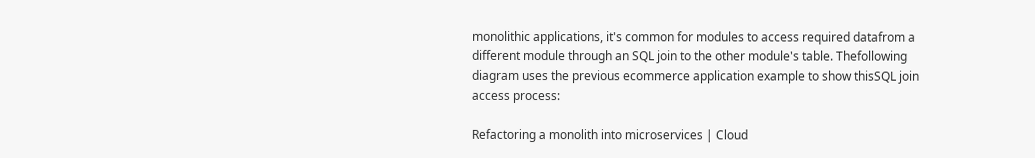monolithic applications, it's common for modules to access required datafrom a different module through an SQL join to the other module's table. Thefollowing diagram uses the previous ecommerce application example to show thisSQL join access process:

Refactoring a monolith into microservices | Cloud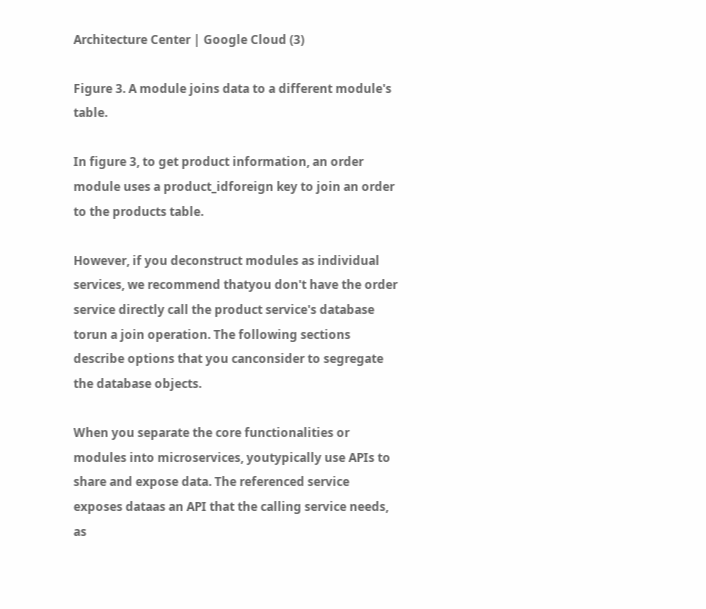Architecture Center | Google Cloud (3)

Figure 3. A module joins data to a different module's table.

In figure 3, to get product information, an order module uses a product_idforeign key to join an order to the products table.

However, if you deconstruct modules as individual services, we recommend thatyou don't have the order service directly call the product service's database torun a join operation. The following sections describe options that you canconsider to segregate the database objects.

When you separate the core functionalities or modules into microservices, youtypically use APIs to share and expose data. The referenced service exposes dataas an API that the calling service needs, as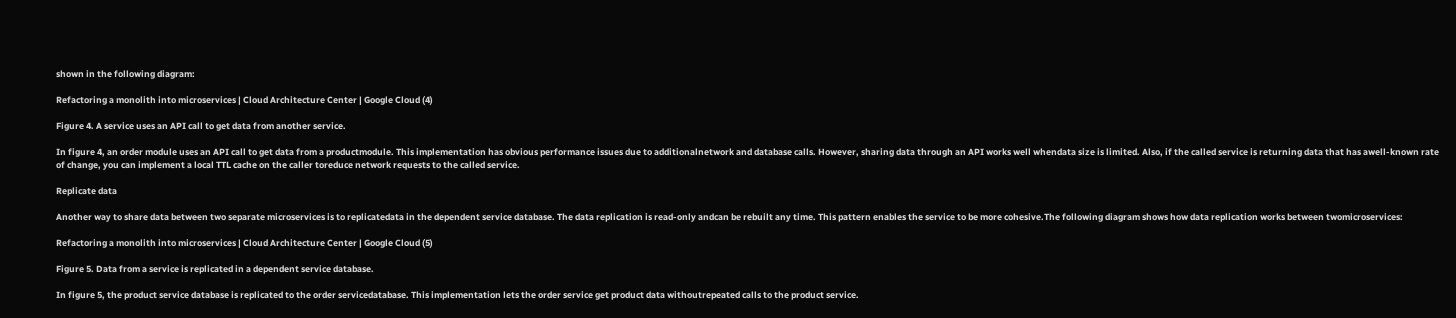shown in the following diagram:

Refactoring a monolith into microservices | Cloud Architecture Center | Google Cloud (4)

Figure 4. A service uses an API call to get data from another service.

In figure 4, an order module uses an API call to get data from a productmodule. This implementation has obvious performance issues due to additionalnetwork and database calls. However, sharing data through an API works well whendata size is limited. Also, if the called service is returning data that has awell-known rate of change, you can implement a local TTL cache on the caller toreduce network requests to the called service.

Replicate data

Another way to share data between two separate microservices is to replicatedata in the dependent service database. The data replication is read-only andcan be rebuilt any time. This pattern enables the service to be more cohesive.The following diagram shows how data replication works between twomicroservices:

Refactoring a monolith into microservices | Cloud Architecture Center | Google Cloud (5)

Figure 5. Data from a service is replicated in a dependent service database.

In figure 5, the product service database is replicated to the order servicedatabase. This implementation lets the order service get product data withoutrepeated calls to the product service.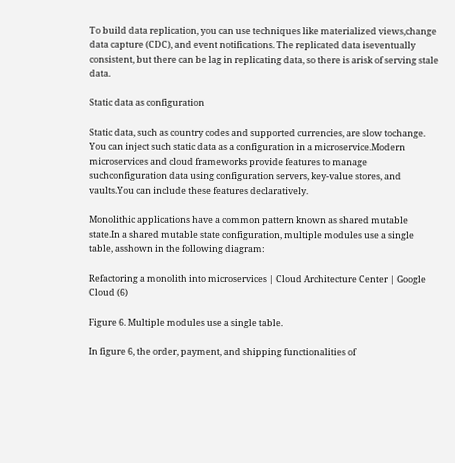To build data replication, you can use techniques like materialized views,change data capture (CDC), and event notifications. The replicated data iseventually consistent, but there can be lag in replicating data, so there is arisk of serving stale data.

Static data as configuration

Static data, such as country codes and supported currencies, are slow tochange. You can inject such static data as a configuration in a microservice.Modern microservices and cloud frameworks provide features to manage suchconfiguration data using configuration servers, key-value stores, and vaults.You can include these features declaratively.

Monolithic applications have a common pattern known as shared mutable state.In a shared mutable state configuration, multiple modules use a single table, asshown in the following diagram:

Refactoring a monolith into microservices | Cloud Architecture Center | Google Cloud (6)

Figure 6. Multiple modules use a single table.

In figure 6, the order, payment, and shipping functionalities of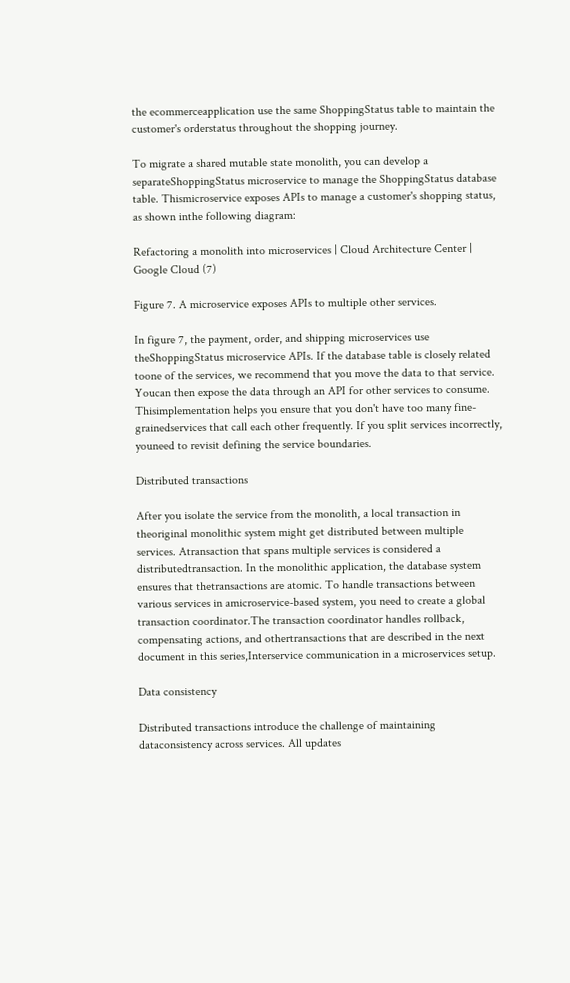the ecommerceapplication use the same ShoppingStatus table to maintain the customer's orderstatus throughout the shopping journey.

To migrate a shared mutable state monolith, you can develop a separateShoppingStatus microservice to manage the ShoppingStatus database table. Thismicroservice exposes APIs to manage a customer's shopping status, as shown inthe following diagram:

Refactoring a monolith into microservices | Cloud Architecture Center | Google Cloud (7)

Figure 7. A microservice exposes APIs to multiple other services.

In figure 7, the payment, order, and shipping microservices use theShoppingStatus microservice APIs. If the database table is closely related toone of the services, we recommend that you move the data to that service. Youcan then expose the data through an API for other services to consume. Thisimplementation helps you ensure that you don't have too many fine-grainedservices that call each other frequently. If you split services incorrectly, youneed to revisit defining the service boundaries.

Distributed transactions

After you isolate the service from the monolith, a local transaction in theoriginal monolithic system might get distributed between multiple services. Atransaction that spans multiple services is considered a distributedtransaction. In the monolithic application, the database system ensures that thetransactions are atomic. To handle transactions between various services in amicroservice-based system, you need to create a global transaction coordinator.The transaction coordinator handles rollback, compensating actions, and othertransactions that are described in the next document in this series,Interservice communication in a microservices setup.

Data consistency

Distributed transactions introduce the challenge of maintaining dataconsistency across services. All updates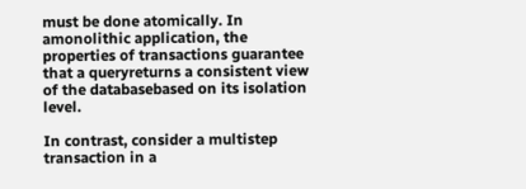must be done atomically. In amonolithic application, the properties of transactions guarantee that a queryreturns a consistent view of the databasebased on its isolation level.

In contrast, consider a multistep transaction in a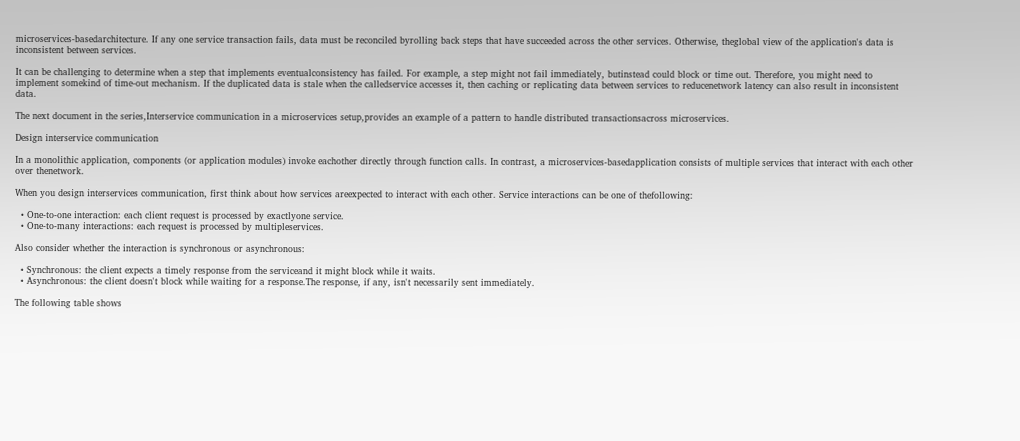microservices-basedarchitecture. If any one service transaction fails, data must be reconciled byrolling back steps that have succeeded across the other services. Otherwise, theglobal view of the application's data is inconsistent between services.

It can be challenging to determine when a step that implements eventualconsistency has failed. For example, a step might not fail immediately, butinstead could block or time out. Therefore, you might need to implement somekind of time-out mechanism. If the duplicated data is stale when the calledservice accesses it, then caching or replicating data between services to reducenetwork latency can also result in inconsistent data.

The next document in the series,Interservice communication in a microservices setup,provides an example of a pattern to handle distributed transactionsacross microservices.

Design interservice communication

In a monolithic application, components (or application modules) invoke eachother directly through function calls. In contrast, a microservices‑basedapplication consists of multiple services that interact with each other over thenetwork.

When you design interservices communication, first think about how services areexpected to interact with each other. Service interactions can be one of thefollowing:

  • One‑to‑one interaction: each client request is processed by exactlyone service.
  • One‑to‑many interactions: each request is processed by multipleservices.

Also consider whether the interaction is synchronous or asynchronous:

  • Synchronous: the client expects a timely response from the serviceand it might block while it waits.
  • Asynchronous: the client doesn't block while waiting for a response.The response, if any, isn't necessarily sent immediately.

The following table shows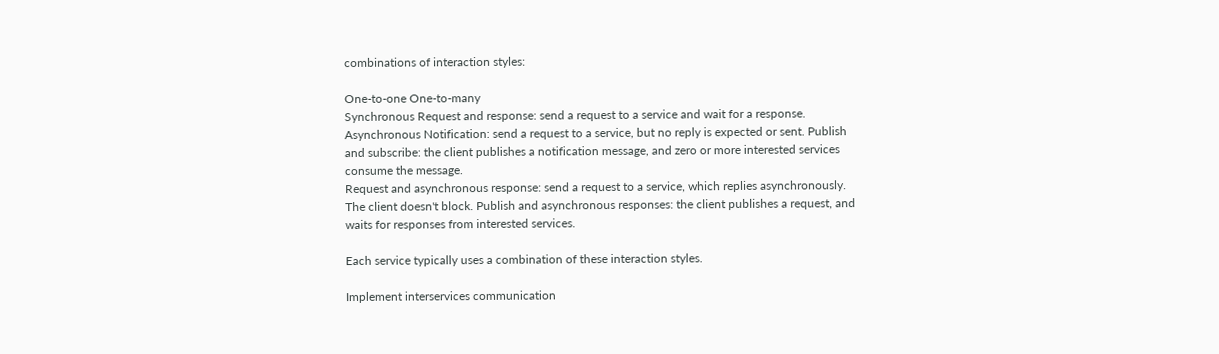combinations of interaction styles:

One-to-one One-to-many
Synchronous Request and response: send a request to a service and wait for a response.
Asynchronous Notification: send a request to a service, but no reply is expected or sent. Publish and subscribe: the client publishes a notification message, and zero or more interested services consume the message.
Request and asynchronous response: send a request to a service, which replies asynchronously. The client doesn't block. Publish and asynchronous responses: the client publishes a request, and waits for responses from interested services.

Each service typically uses a combination of these interaction styles.

Implement interservices communication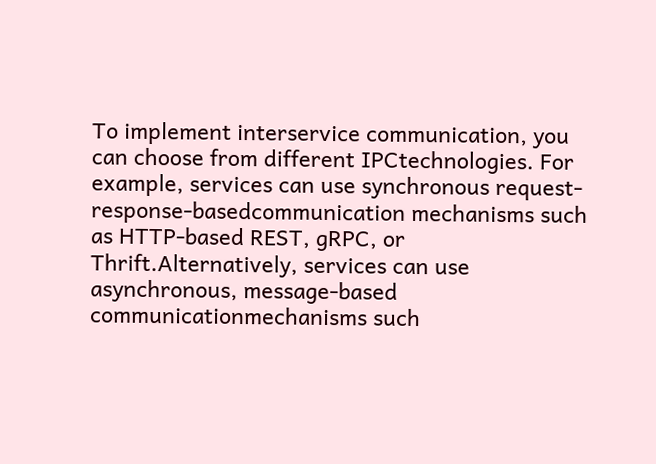To implement interservice communication, you can choose from different IPCtechnologies. For example, services can use synchronous request-response‑basedcommunication mechanisms such as HTTP‑based REST, gRPC, or Thrift.Alternatively, services can use asynchronous, message‑based communicationmechanisms such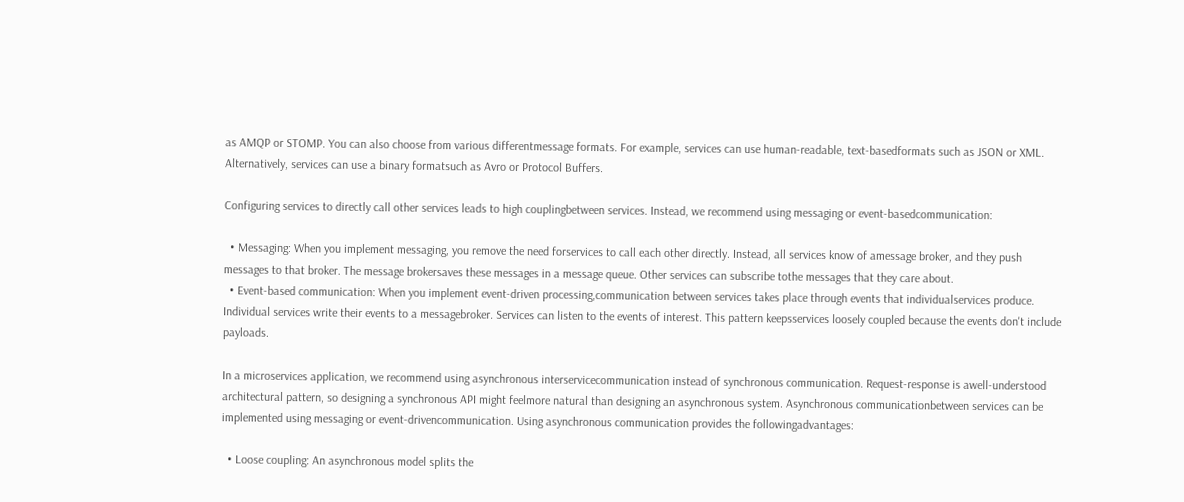as AMQP or STOMP. You can also choose from various differentmessage formats. For example, services can use human-readable, text‑basedformats such as JSON or XML. Alternatively, services can use a binary formatsuch as Avro or Protocol Buffers.

Configuring services to directly call other services leads to high couplingbetween services. Instead, we recommend using messaging or event-basedcommunication:

  • Messaging: When you implement messaging, you remove the need forservices to call each other directly. Instead, all services know of amessage broker, and they push messages to that broker. The message brokersaves these messages in a message queue. Other services can subscribe tothe messages that they care about.
  • Event-based communication: When you implement event-driven processing,communication between services takes place through events that individualservices produce. Individual services write their events to a messagebroker. Services can listen to the events of interest. This pattern keepsservices loosely coupled because the events don't include payloads.

In a microservices application, we recommend using asynchronous interservicecommunication instead of synchronous communication. Request-response is awell-understood architectural pattern, so designing a synchronous API might feelmore natural than designing an asynchronous system. Asynchronous communicationbetween services can be implemented using messaging or event-drivencommunication. Using asynchronous communication provides the followingadvantages:

  • Loose coupling: An asynchronous model splits the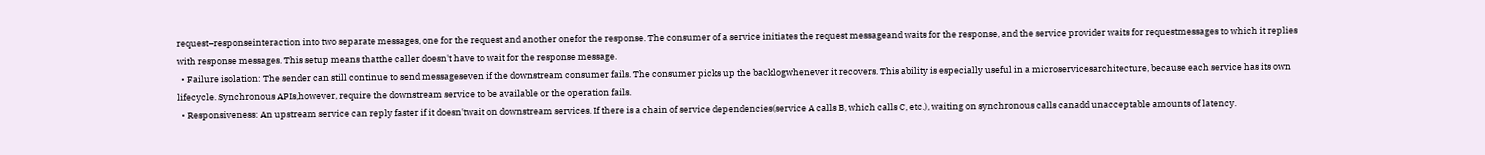request–responseinteraction into two separate messages, one for the request and another onefor the response. The consumer of a service initiates the request messageand waits for the response, and the service provider waits for requestmessages to which it replies with response messages. This setup means thatthe caller doesn't have to wait for the response message.
  • Failure isolation: The sender can still continue to send messageseven if the downstream consumer fails. The consumer picks up the backlogwhenever it recovers. This ability is especially useful in a microservicesarchitecture, because each service has its own lifecycle. Synchronous APIs,however, require the downstream service to be available or the operation fails.
  • Responsiveness: An upstream service can reply faster if it doesn'twait on downstream services. If there is a chain of service dependencies(service A calls B, which calls C, etc.), waiting on synchronous calls canadd unacceptable amounts of latency.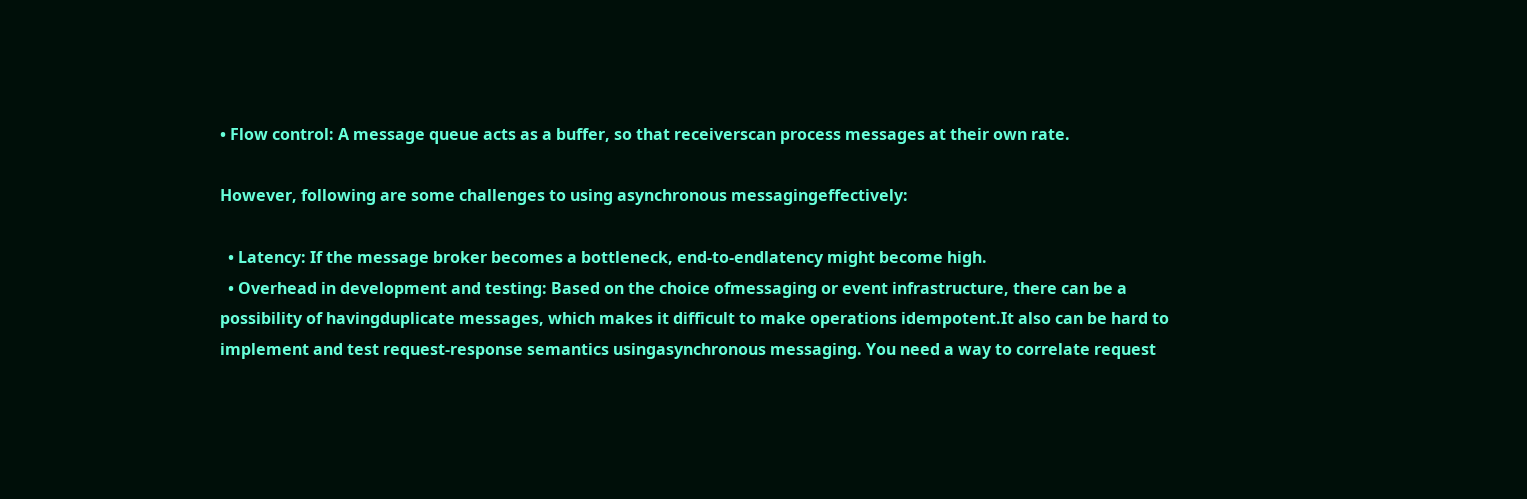• Flow control: A message queue acts as a buffer, so that receiverscan process messages at their own rate.

However, following are some challenges to using asynchronous messagingeffectively:

  • Latency: If the message broker becomes a bottleneck, end-to-endlatency might become high.
  • Overhead in development and testing: Based on the choice ofmessaging or event infrastructure, there can be a possibility of havingduplicate messages, which makes it difficult to make operations idempotent.It also can be hard to implement and test request-response semantics usingasynchronous messaging. You need a way to correlate request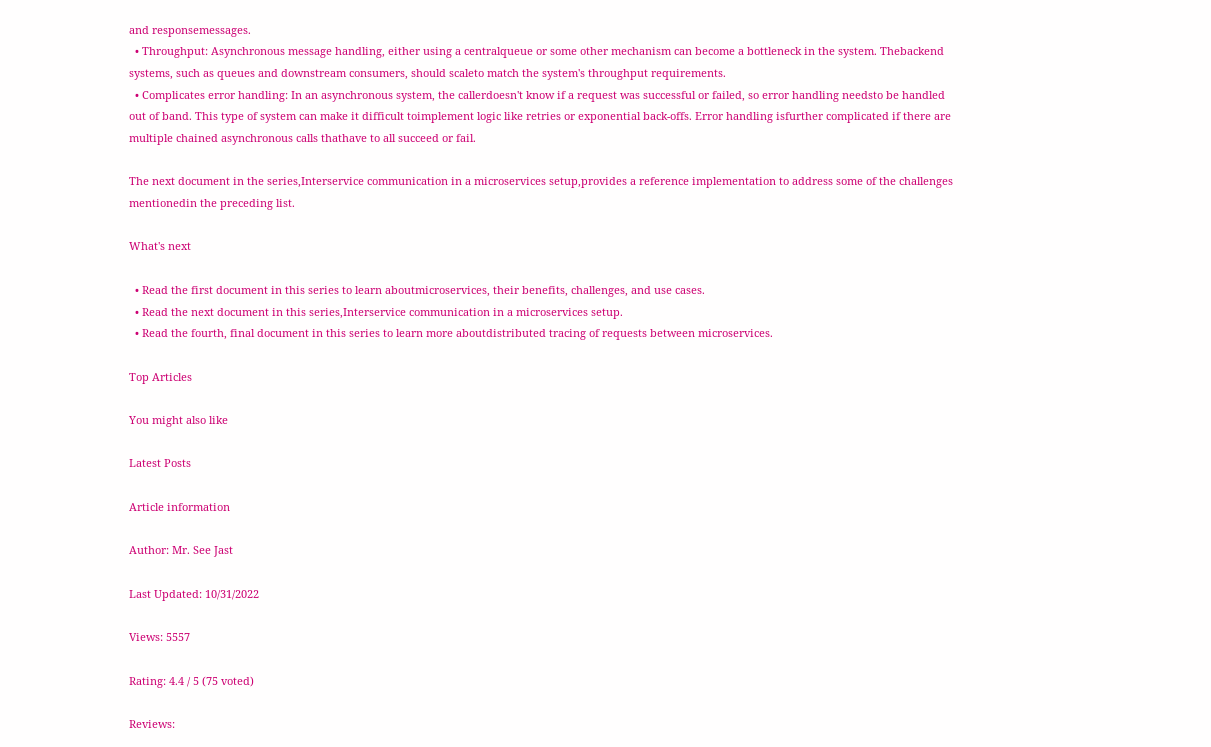and responsemessages.
  • Throughput: Asynchronous message handling, either using a centralqueue or some other mechanism can become a bottleneck in the system. Thebackend systems, such as queues and downstream consumers, should scaleto match the system's throughput requirements.
  • Complicates error handling: In an asynchronous system, the callerdoesn't know if a request was successful or failed, so error handling needsto be handled out of band. This type of system can make it difficult toimplement logic like retries or exponential back-offs. Error handling isfurther complicated if there are multiple chained asynchronous calls thathave to all succeed or fail.

The next document in the series,Interservice communication in a microservices setup,provides a reference implementation to address some of the challenges mentionedin the preceding list.

What's next

  • Read the first document in this series to learn aboutmicroservices, their benefits, challenges, and use cases.
  • Read the next document in this series,Interservice communication in a microservices setup.
  • Read the fourth, final document in this series to learn more aboutdistributed tracing of requests between microservices.

Top Articles

You might also like

Latest Posts

Article information

Author: Mr. See Jast

Last Updated: 10/31/2022

Views: 5557

Rating: 4.4 / 5 (75 voted)

Reviews: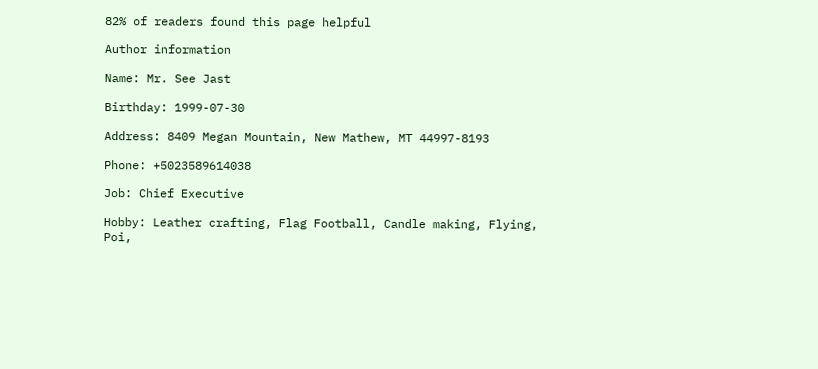82% of readers found this page helpful

Author information

Name: Mr. See Jast

Birthday: 1999-07-30

Address: 8409 Megan Mountain, New Mathew, MT 44997-8193

Phone: +5023589614038

Job: Chief Executive

Hobby: Leather crafting, Flag Football, Candle making, Flying, Poi,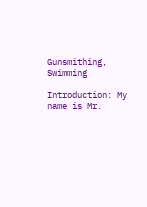Gunsmithing, Swimming

Introduction: My name is Mr.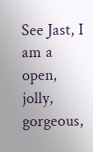See Jast, I am a open, jolly, gorgeous,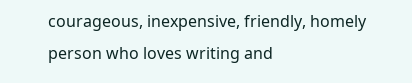courageous, inexpensive, friendly, homely person who loves writing and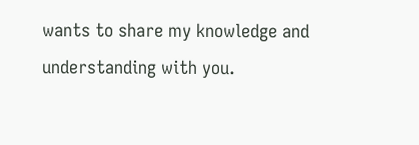wants to share my knowledge and understanding with you.